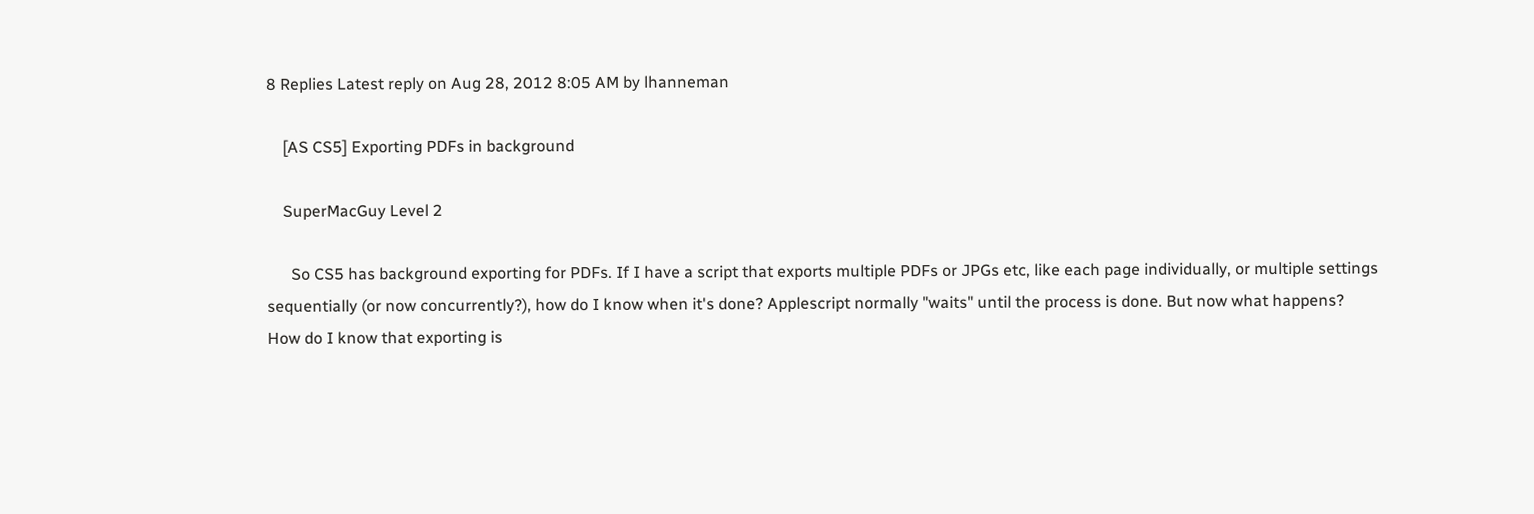8 Replies Latest reply on Aug 28, 2012 8:05 AM by lhanneman

    [AS CS5] Exporting PDFs in background

    SuperMacGuy Level 2

      So CS5 has background exporting for PDFs. If I have a script that exports multiple PDFs or JPGs etc, like each page individually, or multiple settings sequentially (or now concurrently?), how do I know when it's done? Applescript normally "waits" until the process is done. But now what happens? How do I know that exporting is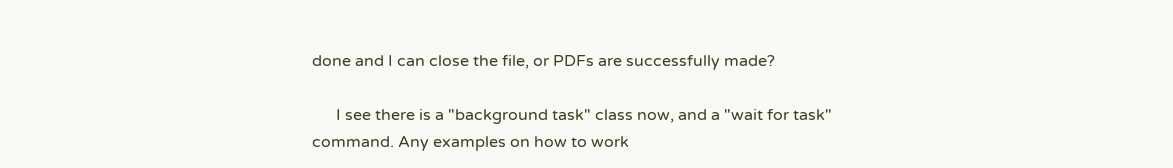done and I can close the file, or PDFs are successfully made?

      I see there is a "background task" class now, and a "wait for task" command. Any examples on how to work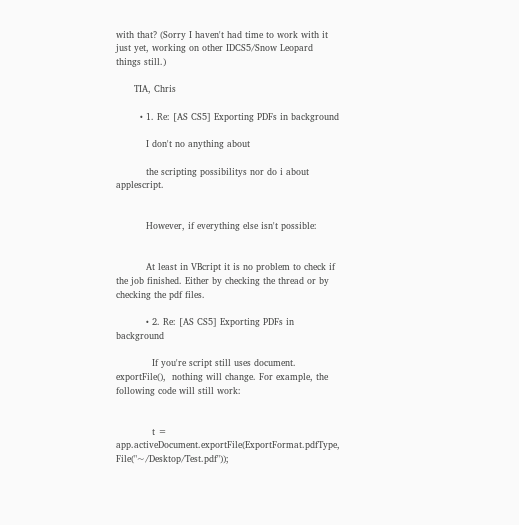with that? (Sorry I haven't had time to work with it just yet, working on other IDCS5/Snow Leopard things still.)

      TIA, Chris

        • 1. Re: [AS CS5] Exporting PDFs in background

          I don't no anything about

          the scripting possibilitys nor do i about applescript.


          However, if everything else isn't possible:


          At least in VBcript it is no problem to check if the job finished. Either by checking the thread or by checking the pdf files.

          • 2. Re: [AS CS5] Exporting PDFs in background

            If you're script still uses document. exportFile(),  nothing will change. For example, the following code will still work:


            t = app.activeDocument.exportFile(ExportFormat.pdfType, File("~/Desktop/Test.pdf"));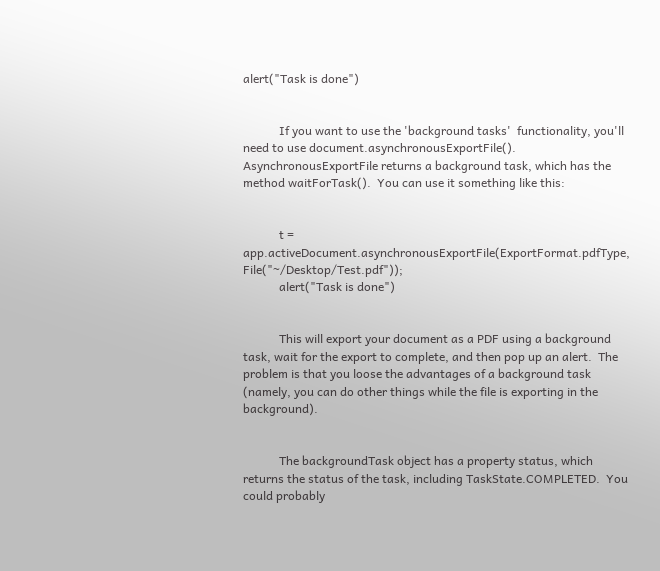alert("Task is done")


            If you want to use the 'background tasks'  functionality, you'll need to use document.asynchronousExportFile().  AsynchronousExportFile returns a background task, which has the method waitForTask().  You can use it something like this:


            t = app.activeDocument.asynchronousExportFile(ExportFormat.pdfType, File("~/Desktop/Test.pdf"));
            alert("Task is done")


            This will export your document as a PDF using a background task, wait for the export to complete, and then pop up an alert.  The problem is that you loose the advantages of a background task (namely, you can do other things while the file is exporting in the background).


            The backgroundTask object has a property status, which returns the status of the task, including TaskState.COMPLETED.  You could probably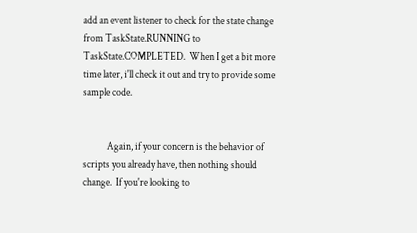add an event listener to check for the state change from TaskState.RUNNING to TaskState.COMPLETED.  When I get a bit more time later, i'll check it out and try to provide some sample code.


            Again, if your concern is the behavior of scripts you already have, then nothing should change.  If you're looking to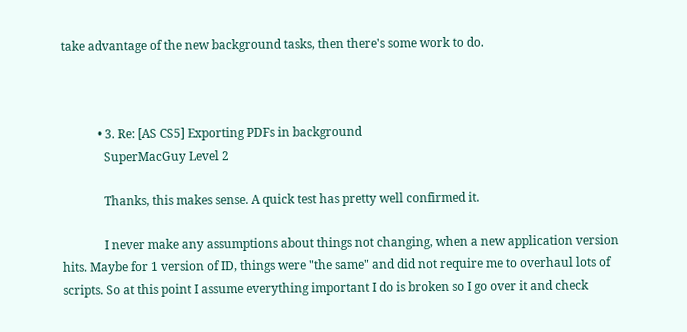take advantage of the new background tasks, then there's some work to do.



            • 3. Re: [AS CS5] Exporting PDFs in background
              SuperMacGuy Level 2

              Thanks, this makes sense. A quick test has pretty well confirmed it.

              I never make any assumptions about things not changing, when a new application version hits. Maybe for 1 version of ID, things were "the same" and did not require me to overhaul lots of scripts. So at this point I assume everything important I do is broken so I go over it and check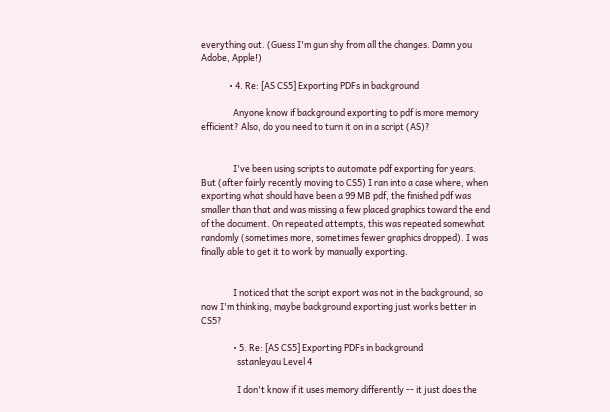everything out. (Guess I'm gun shy from all the changes. Damn you Adobe, Apple!)

              • 4. Re: [AS CS5] Exporting PDFs in background

                Anyone know if background exporting to pdf is more memory efficient? Also, do you need to turn it on in a script (AS)?


                I've been using scripts to automate pdf exporting for years. But (after fairly recently moving to CS5) I ran into a case where, when exporting what should have been a 99 MB pdf, the finished pdf was smaller than that and was missing a few placed graphics toward the end of the document. On repeated attempts, this was repeated somewhat randomly (sometimes more, sometimes fewer graphics dropped). I was finally able to get it to work by manually exporting.


                I noticed that the script export was not in the background, so now I'm thinking, maybe background exporting just works better in CS5?

                • 5. Re: [AS CS5] Exporting PDFs in background
                  sstanleyau Level 4

                  I don't know if it uses memory differently -- it just does the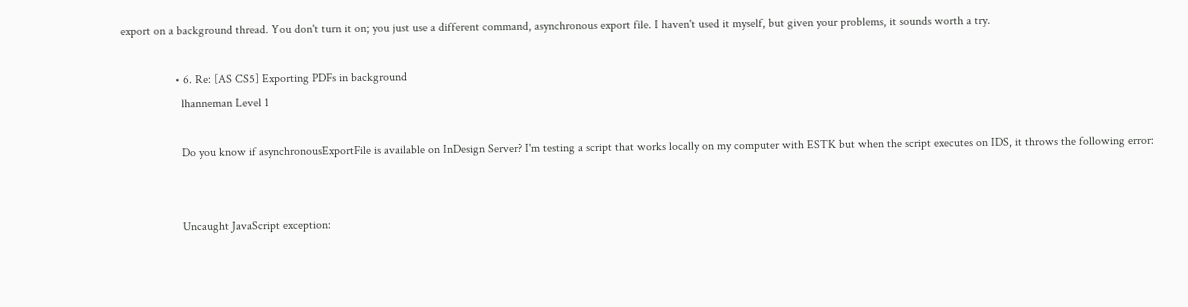export on a background thread. You don't turn it on; you just use a different command, asynchronous export file. I haven't used it myself, but given your problems, it sounds worth a try.

                  • 6. Re: [AS CS5] Exporting PDFs in background
                    lhanneman Level 1

                    Do you know if asynchronousExportFile is available on InDesign Server? I'm testing a script that works locally on my computer with ESTK but when the script executes on IDS, it throws the following error:


                    Uncaught JavaScript exception: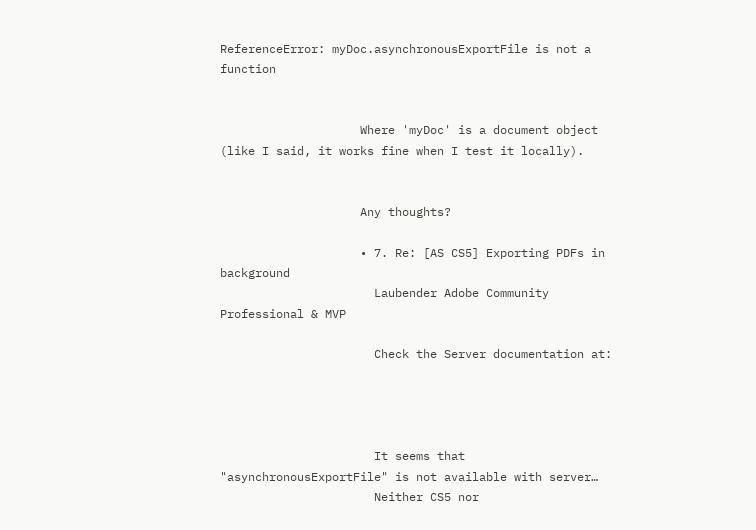ReferenceError: myDoc.asynchronousExportFile is not a function


                    Where 'myDoc' is a document object (like I said, it works fine when I test it locally).


                    Any thoughts?

                    • 7. Re: [AS CS5] Exporting PDFs in background
                      Laubender Adobe Community Professional & MVP

                      Check the Server documentation at:




                      It seems that "asynchronousExportFile" is not available with server…
                      Neither CS5 nor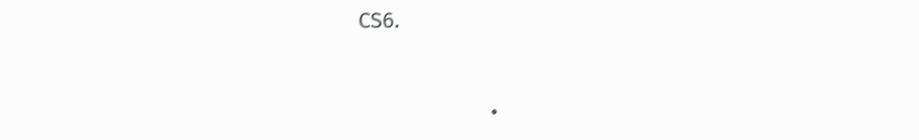CS6.


                      •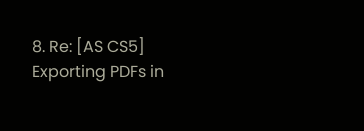8. Re: [AS CS5] Exporting PDFs in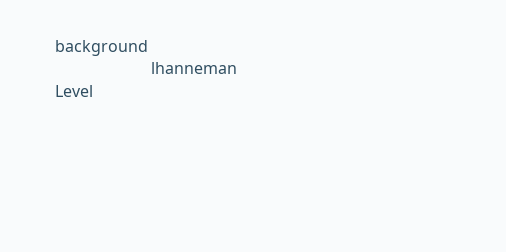background
                        lhanneman Level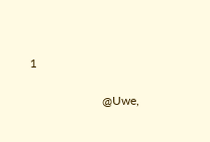1

                        @Uwe,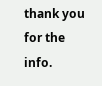thank you for the info.